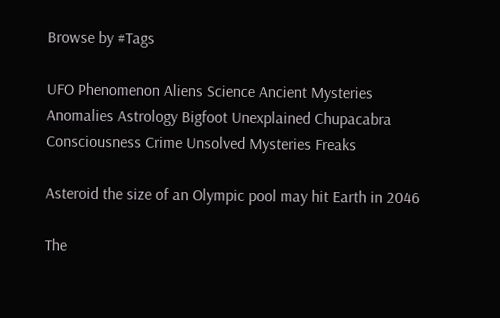Browse by #Tags

UFO Phenomenon Aliens Science Ancient Mysteries Anomalies Astrology Bigfoot Unexplained Chupacabra Consciousness Crime Unsolved Mysteries Freaks

Asteroid the size of an Olympic pool may hit Earth in 2046

The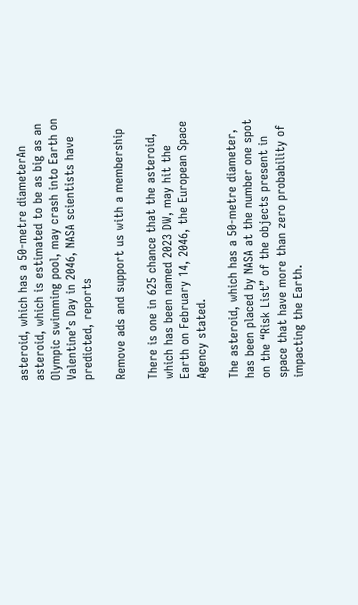asteroid, which has a 50-metre diameterAn asteroid, which is estimated to be as big as an Olympic swimming pool, may crash into Earth on Valentine’s Day in 2046, NASA scientists have predicted, reports

Remove ads and support us with a membership

There is one in 625 chance that the asteroid, which has been named 2023 DW, may hit the Earth on February 14, 2046, the European Space Agency stated.

The asteroid, which has a 50-metre diameter, has been placed by NASA at the number one spot on the “Risk List” of the objects present in space that have more than zero probability of impacting the Earth.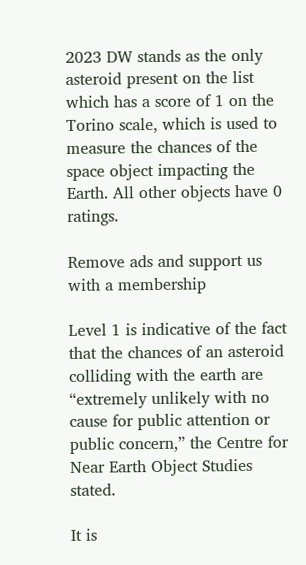2023 DW stands as the only asteroid present on the list which has a score of 1 on the Torino scale, which is used to measure the chances of the space object impacting the Earth. All other objects have 0 ratings.

Remove ads and support us with a membership

Level 1 is indicative of the fact that the chances of an asteroid colliding with the earth are “extremely unlikely with no cause for public attention or public concern,” the Centre for Near Earth Object Studies stated.

It is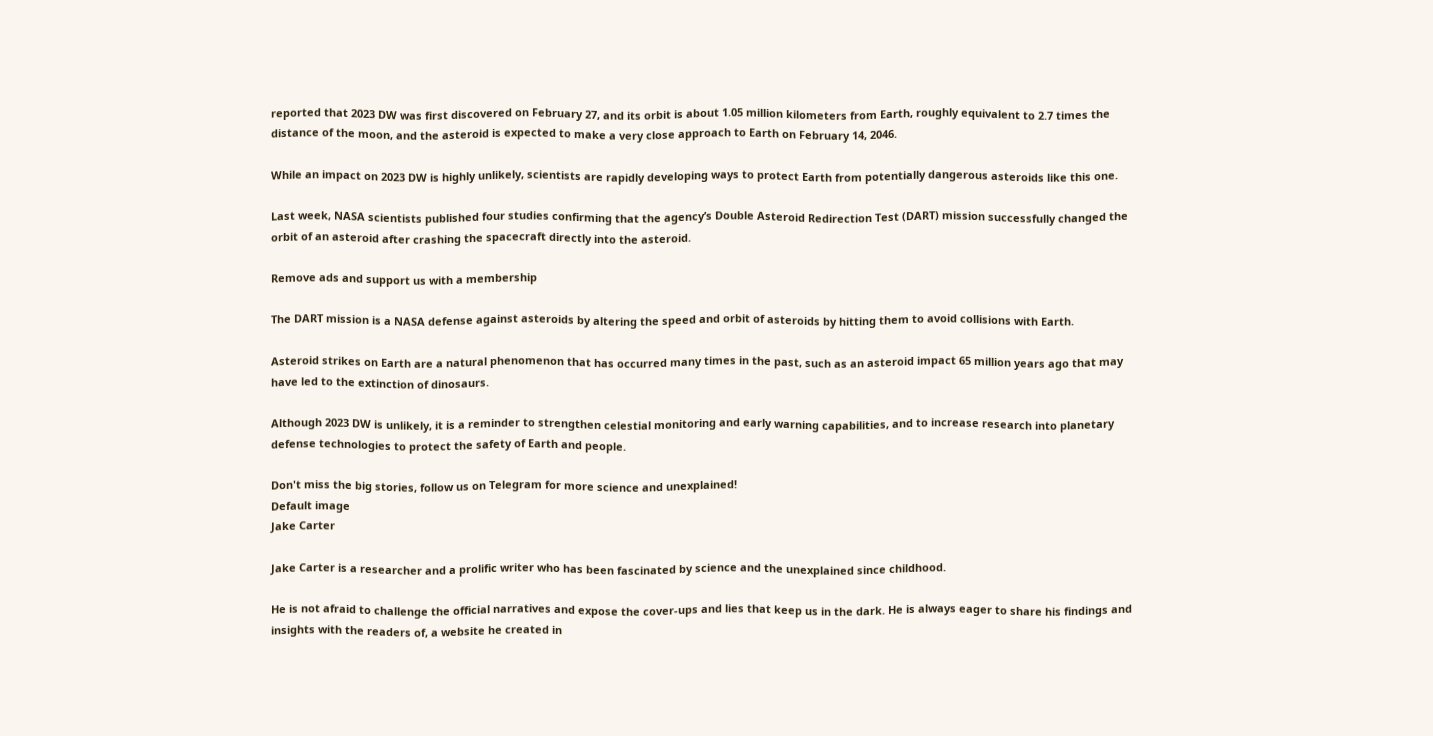reported that 2023 DW was first discovered on February 27, and its orbit is about 1.05 million kilometers from Earth, roughly equivalent to 2.7 times the distance of the moon, and the asteroid is expected to make a very close approach to Earth on February 14, 2046.

While an impact on 2023 DW is highly unlikely, scientists are rapidly developing ways to protect Earth from potentially dangerous asteroids like this one.

Last week, NASA scientists published four studies confirming that the agency’s Double Asteroid Redirection Test (DART) mission successfully changed the orbit of an asteroid after crashing the spacecraft directly into the asteroid.

Remove ads and support us with a membership

The DART mission is a NASA defense against asteroids by altering the speed and orbit of asteroids by hitting them to avoid collisions with Earth.

Asteroid strikes on Earth are a natural phenomenon that has occurred many times in the past, such as an asteroid impact 65 million years ago that may have led to the extinction of dinosaurs.

Although 2023 DW is unlikely, it is a reminder to strengthen celestial monitoring and early warning capabilities, and to increase research into planetary defense technologies to protect the safety of Earth and people.

Don't miss the big stories, follow us on Telegram for more science and unexplained!
Default image
Jake Carter

Jake Carter is a researcher and a prolific writer who has been fascinated by science and the unexplained since childhood.

He is not afraid to challenge the official narratives and expose the cover-ups and lies that keep us in the dark. He is always eager to share his findings and insights with the readers of, a website he created in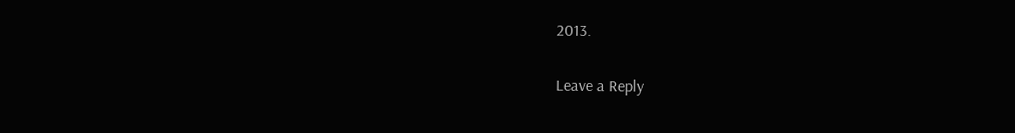2013.

Leave a Reply